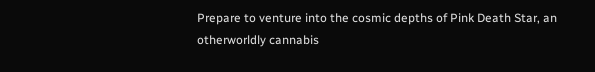Prepare to venture into the cosmic depths of Pink Death Star, an otherworldly cannabis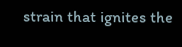strain that ignites the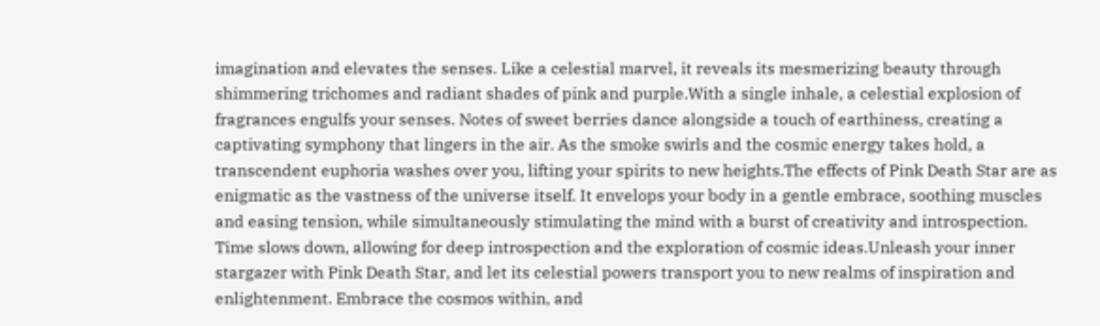imagination and elevates the senses. Like a celestial marvel, it reveals its mesmerizing beauty through shimmering trichomes and radiant shades of pink and purple.With a single inhale, a celestial explosion of fragrances engulfs your senses. Notes of sweet berries dance alongside a touch of earthiness, creating a captivating symphony that lingers in the air. As the smoke swirls and the cosmic energy takes hold, a transcendent euphoria washes over you, lifting your spirits to new heights.The effects of Pink Death Star are as enigmatic as the vastness of the universe itself. It envelops your body in a gentle embrace, soothing muscles and easing tension, while simultaneously stimulating the mind with a burst of creativity and introspection. Time slows down, allowing for deep introspection and the exploration of cosmic ideas.Unleash your inner stargazer with Pink Death Star, and let its celestial powers transport you to new realms of inspiration and enlightenment. Embrace the cosmos within, and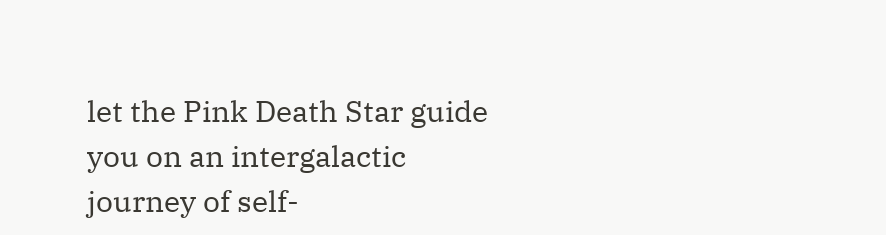let the Pink Death Star guide you on an intergalactic journey of self-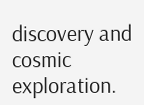discovery and cosmic exploration.